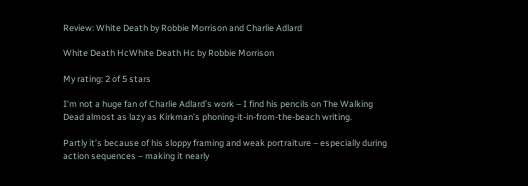Review: White Death by Robbie Morrison and Charlie Adlard

White Death HcWhite Death Hc by Robbie Morrison

My rating: 2 of 5 stars

I’m not a huge fan of Charlie Adlard’s work – I find his pencils on The Walking Dead almost as lazy as Kirkman’s phoning-it-in-from-the-beach writing.

Partly it’s because of his sloppy framing and weak portraiture – especially during action sequences – making it nearly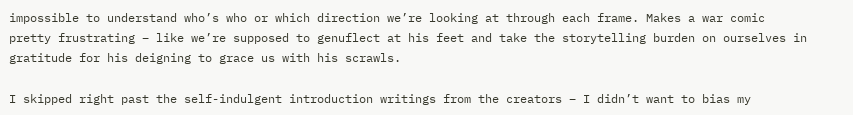impossible to understand who’s who or which direction we’re looking at through each frame. Makes a war comic pretty frustrating – like we’re supposed to genuflect at his feet and take the storytelling burden on ourselves in gratitude for his deigning to grace us with his scrawls.

I skipped right past the self-indulgent introduction writings from the creators – I didn’t want to bias my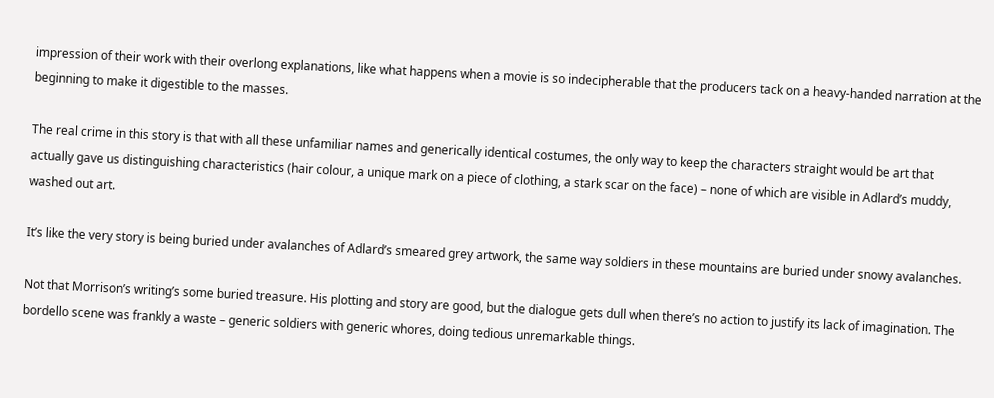impression of their work with their overlong explanations, like what happens when a movie is so indecipherable that the producers tack on a heavy-handed narration at the beginning to make it digestible to the masses.

The real crime in this story is that with all these unfamiliar names and generically identical costumes, the only way to keep the characters straight would be art that actually gave us distinguishing characteristics (hair colour, a unique mark on a piece of clothing, a stark scar on the face) – none of which are visible in Adlard’s muddy, washed out art.

It’s like the very story is being buried under avalanches of Adlard’s smeared grey artwork, the same way soldiers in these mountains are buried under snowy avalanches.

Not that Morrison’s writing’s some buried treasure. His plotting and story are good, but the dialogue gets dull when there’s no action to justify its lack of imagination. The bordello scene was frankly a waste – generic soldiers with generic whores, doing tedious unremarkable things.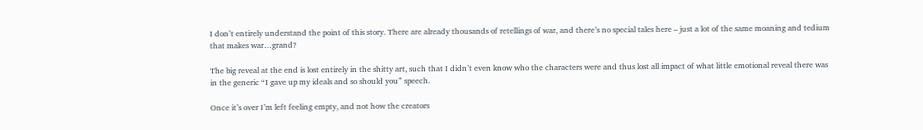I don’t entirely understand the point of this story. There are already thousands of retellings of war, and there’s no special tales here – just a lot of the same moaning and tedium that makes war…grand?

The big reveal at the end is lost entirely in the shitty art, such that I didn’t even know who the characters were and thus lost all impact of what little emotional reveal there was in the generic “I gave up my ideals and so should you” speech.

Once it’s over I’m left feeling empty, and not how the creators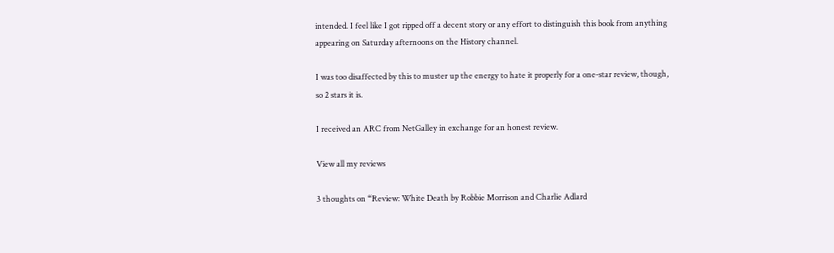intended. I feel like I got ripped off a decent story or any effort to distinguish this book from anything appearing on Saturday afternoons on the History channel.

I was too disaffected by this to muster up the energy to hate it properly for a one-star review, though, so 2 stars it is.

I received an ARC from NetGalley in exchange for an honest review.

View all my reviews

3 thoughts on “Review: White Death by Robbie Morrison and Charlie Adlard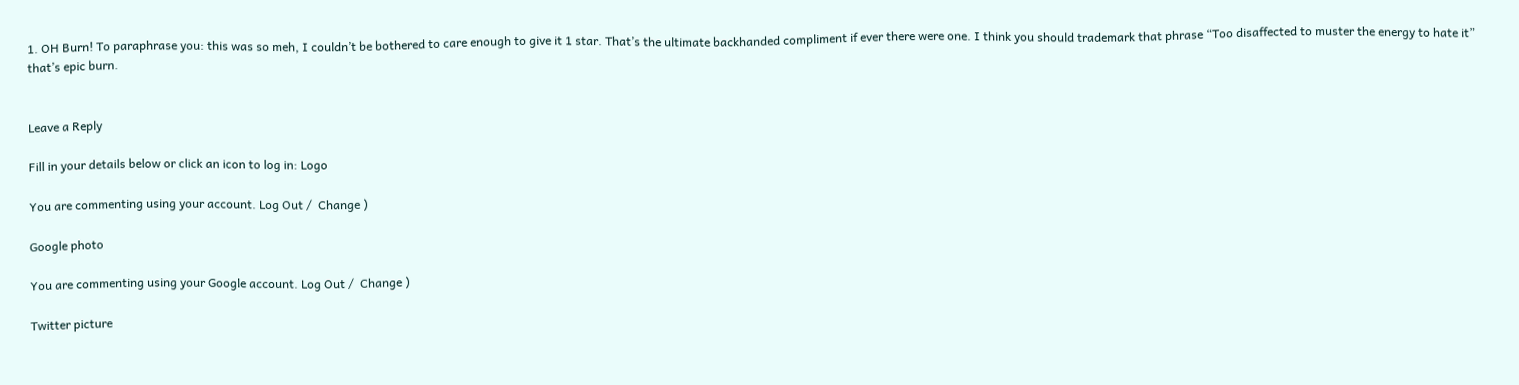1. OH Burn! To paraphrase you: this was so meh, I couldn’t be bothered to care enough to give it 1 star. That’s the ultimate backhanded compliment if ever there were one. I think you should trademark that phrase “Too disaffected to muster the energy to hate it” that’s epic burn.


Leave a Reply

Fill in your details below or click an icon to log in: Logo

You are commenting using your account. Log Out /  Change )

Google photo

You are commenting using your Google account. Log Out /  Change )

Twitter picture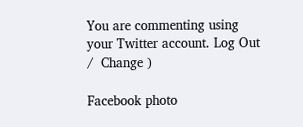You are commenting using your Twitter account. Log Out /  Change )

Facebook photo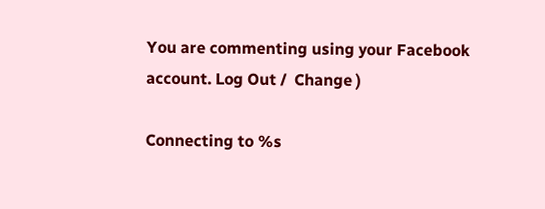You are commenting using your Facebook account. Log Out /  Change )

Connecting to %s